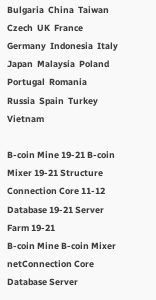Bulgaria  China  Taiwan  Czech  UK  France  Germany  Indonesia  Italy  Japan  Malaysia  Poland  Portugal  Romania  Russia  Spain  Turkey  Vietnam

B-coin Mine 19-21 B-coin Mixer 19-21 Structure Connection Core 11-12 Database 19-21 Server Farm 19-21
B-coin Mine B-coin Mixer netConnection Core Database Server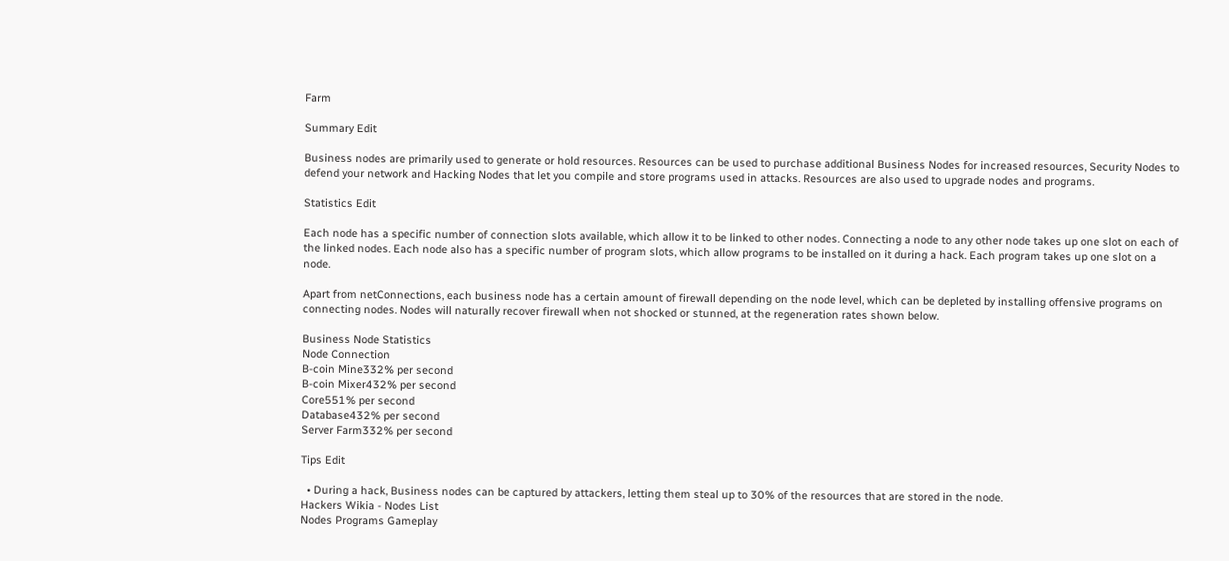Farm

Summary Edit

Business nodes are primarily used to generate or hold resources. Resources can be used to purchase additional Business Nodes for increased resources, Security Nodes to defend your network and Hacking Nodes that let you compile and store programs used in attacks. Resources are also used to upgrade nodes and programs.

Statistics Edit

Each node has a specific number of connection slots available, which allow it to be linked to other nodes. Connecting a node to any other node takes up one slot on each of the linked nodes. Each node also has a specific number of program slots, which allow programs to be installed on it during a hack. Each program takes up one slot on a node.

Apart from netConnections, each business node has a certain amount of firewall depending on the node level, which can be depleted by installing offensive programs on connecting nodes. Nodes will naturally recover firewall when not shocked or stunned, at the regeneration rates shown below.

Business Node Statistics
Node Connection
B-coin Mine332% per second
B-coin Mixer432% per second
Core551% per second
Database432% per second
Server Farm332% per second

Tips Edit

  • During a hack, Business nodes can be captured by attackers, letting them steal up to 30% of the resources that are stored in the node.
Hackers Wikia - Nodes List
Nodes Programs Gameplay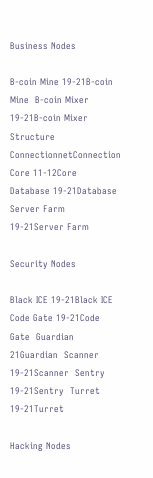Business Nodes

B-coin Mine 19-21B-coin Mine  B-coin Mixer 19-21B-coin Mixer  Structure ConnectionnetConnection  Core 11-12Core  Database 19-21Database  Server Farm 19-21Server Farm

Security Nodes

Black ICE 19-21Black ICE  Code Gate 19-21Code Gate  Guardian 21Guardian  Scanner 19-21Scanner  Sentry 19-21Sentry  Turret 19-21Turret

Hacking Nodes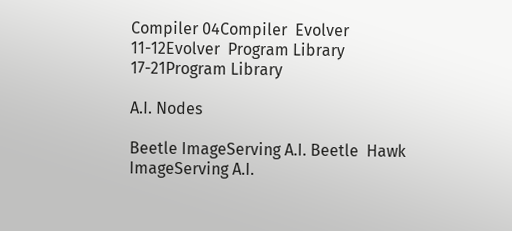Compiler 04Compiler  Evolver 11-12Evolver  Program Library 17-21Program Library

A.I. Nodes

Beetle ImageServing A.I. Beetle  Hawk ImageServing A.I.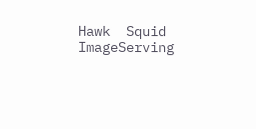Hawk  Squid ImageServing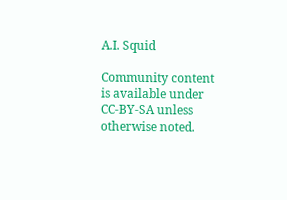A.I. Squid

Community content is available under CC-BY-SA unless otherwise noted.